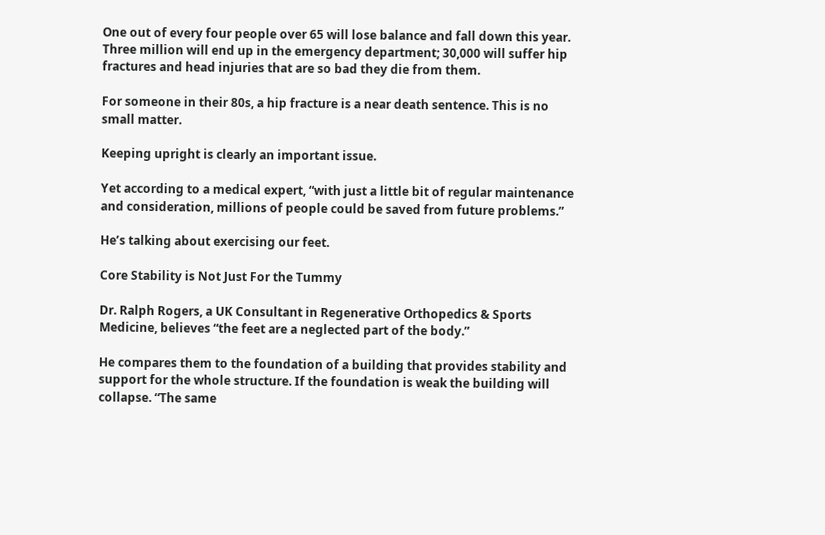One out of every four people over 65 will lose balance and fall down this year. Three million will end up in the emergency department; 30,000 will suffer hip fractures and head injuries that are so bad they die from them.

For someone in their 80s, a hip fracture is a near death sentence. This is no small matter.

Keeping upright is clearly an important issue.

Yet according to a medical expert, “with just a little bit of regular maintenance and consideration, millions of people could be saved from future problems.”

He’s talking about exercising our feet.

Core Stability is Not Just For the Tummy

Dr. Ralph Rogers, a UK Consultant in Regenerative Orthopedics & Sports Medicine, believes “the feet are a neglected part of the body.”

He compares them to the foundation of a building that provides stability and support for the whole structure. If the foundation is weak the building will collapse. “The same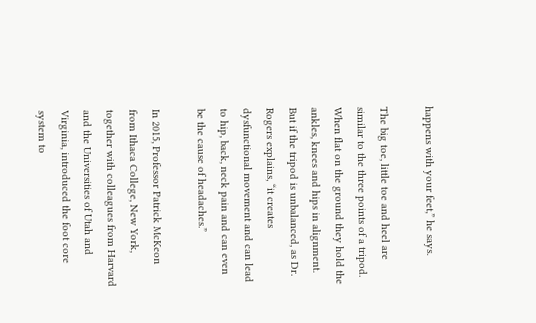happens with your feet,” he says.

The big toe, little toe and heel are similar to the three points of a tripod. When flat on the ground they hold the ankles, knees and hips in alignment. But if the tripod is unbalanced, as Dr. Rogers explains, “it creates dysfunctional movement and can lead to hip, back, neck pain and can even be the cause of headaches.”

In 2015, Professor Patrick McKeon from Ithaca College, New York, together with colleagues from Harvard and the Universities of Utah and Virginia, introduced the foot core system to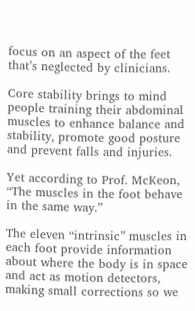focus on an aspect of the feet that’s neglected by clinicians.

Core stability brings to mind people training their abdominal muscles to enhance balance and stability, promote good posture and prevent falls and injuries.

Yet according to Prof. McKeon, “The muscles in the foot behave in the same way.”

The eleven “intrinsic” muscles in each foot provide information about where the body is in space and act as motion detectors, making small corrections so we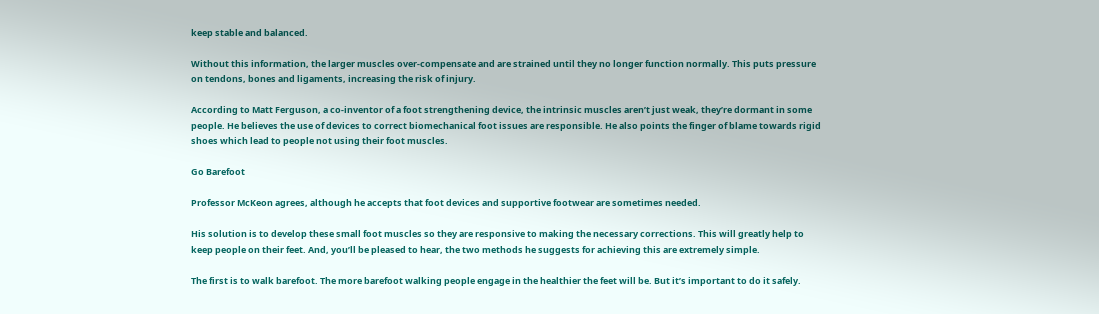keep stable and balanced.

Without this information, the larger muscles over-compensate and are strained until they no longer function normally. This puts pressure on tendons, bones and ligaments, increasing the risk of injury.

According to Matt Ferguson, a co-inventor of a foot strengthening device, the intrinsic muscles aren’t just weak, they’re dormant in some people. He believes the use of devices to correct biomechanical foot issues are responsible. He also points the finger of blame towards rigid shoes which lead to people not using their foot muscles.

Go Barefoot

Professor McKeon agrees, although he accepts that foot devices and supportive footwear are sometimes needed.

His solution is to develop these small foot muscles so they are responsive to making the necessary corrections. This will greatly help to keep people on their feet. And, you’ll be pleased to hear, the two methods he suggests for achieving this are extremely simple.

The first is to walk barefoot. The more barefoot walking people engage in the healthier the feet will be. But it’s important to do it safely.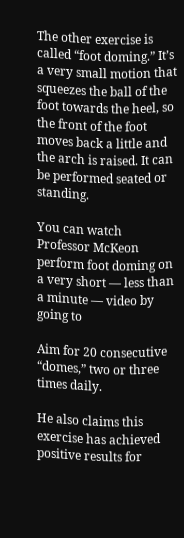The other exercise is called “foot doming.” It’s a very small motion that squeezes the ball of the foot towards the heel, so the front of the foot moves back a little and the arch is raised. It can be performed seated or standing.

You can watch Professor McKeon perform foot doming on a very short — less than a minute — video by going to

Aim for 20 consecutive “domes,” two or three times daily.

He also claims this exercise has achieved positive results for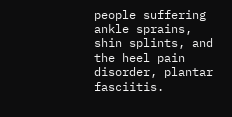people suffering ankle sprains, shin splints, and the heel pain disorder, plantar fasciitis.